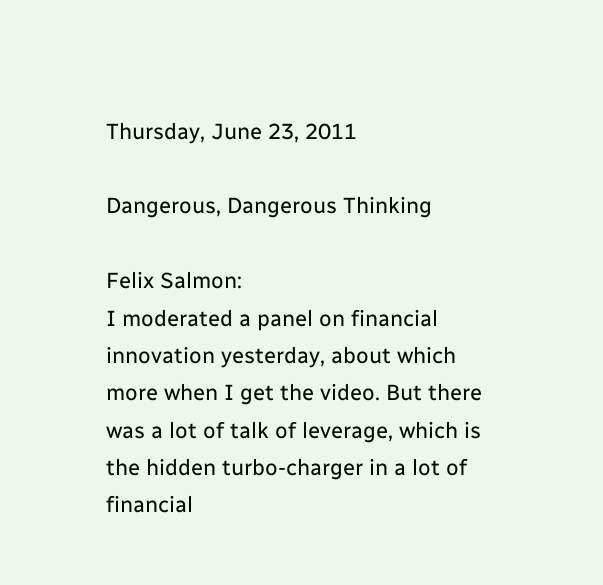Thursday, June 23, 2011

Dangerous, Dangerous Thinking

Felix Salmon:
I moderated a panel on financial innovation yesterday, about which more when I get the video. But there was a lot of talk of leverage, which is the hidden turbo-charger in a lot of financial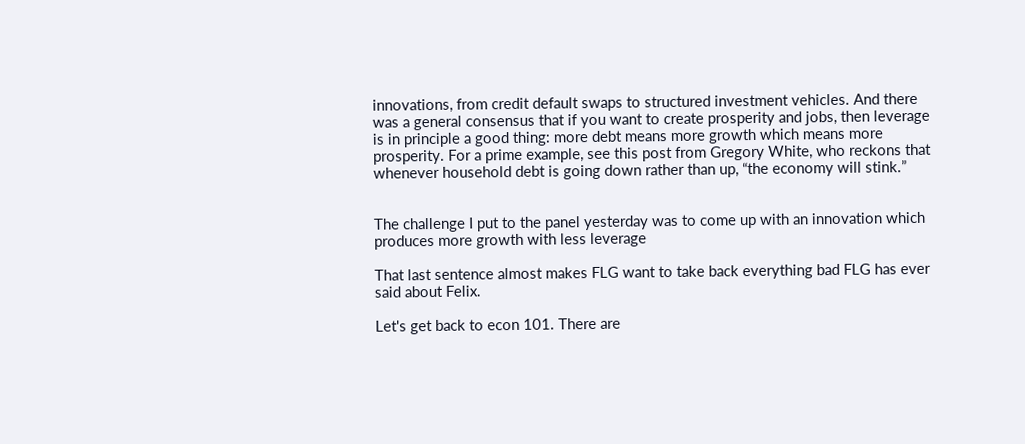innovations, from credit default swaps to structured investment vehicles. And there was a general consensus that if you want to create prosperity and jobs, then leverage is in principle a good thing: more debt means more growth which means more prosperity. For a prime example, see this post from Gregory White, who reckons that whenever household debt is going down rather than up, “the economy will stink.”


The challenge I put to the panel yesterday was to come up with an innovation which produces more growth with less leverage

That last sentence almost makes FLG want to take back everything bad FLG has ever said about Felix.

Let's get back to econ 101. There are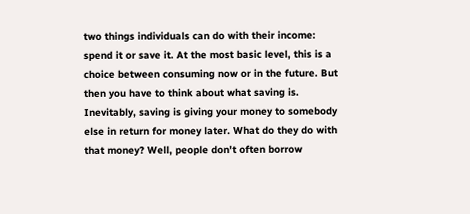two things individuals can do with their income: spend it or save it. At the most basic level, this is a choice between consuming now or in the future. But then you have to think about what saving is. Inevitably, saving is giving your money to somebody else in return for money later. What do they do with that money? Well, people don't often borrow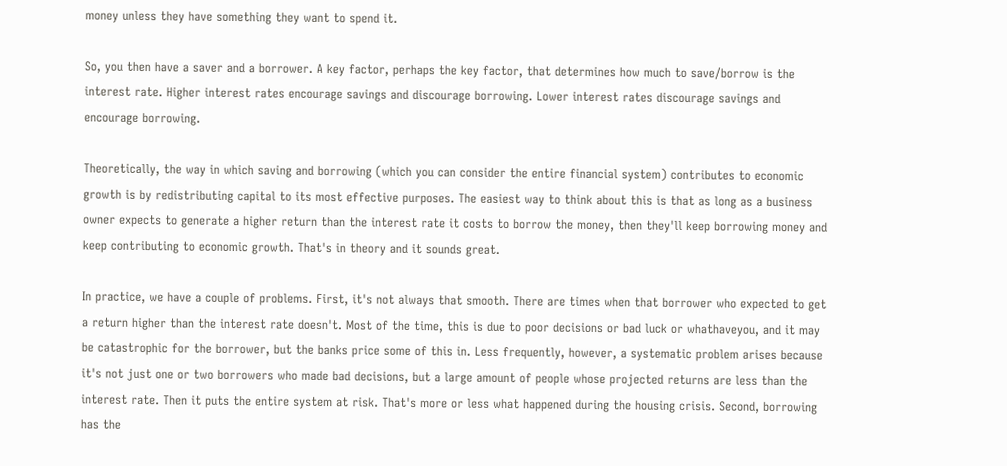money unless they have something they want to spend it.

So, you then have a saver and a borrower. A key factor, perhaps the key factor, that determines how much to save/borrow is the interest rate. Higher interest rates encourage savings and discourage borrowing. Lower interest rates discourage savings and encourage borrowing.

Theoretically, the way in which saving and borrowing (which you can consider the entire financial system) contributes to economic growth is by redistributing capital to its most effective purposes. The easiest way to think about this is that as long as a business owner expects to generate a higher return than the interest rate it costs to borrow the money, then they'll keep borrowing money and keep contributing to economic growth. That's in theory and it sounds great.

In practice, we have a couple of problems. First, it's not always that smooth. There are times when that borrower who expected to get a return higher than the interest rate doesn't. Most of the time, this is due to poor decisions or bad luck or whathaveyou, and it may be catastrophic for the borrower, but the banks price some of this in. Less frequently, however, a systematic problem arises because it's not just one or two borrowers who made bad decisions, but a large amount of people whose projected returns are less than the interest rate. Then it puts the entire system at risk. That's more or less what happened during the housing crisis. Second, borrowing has the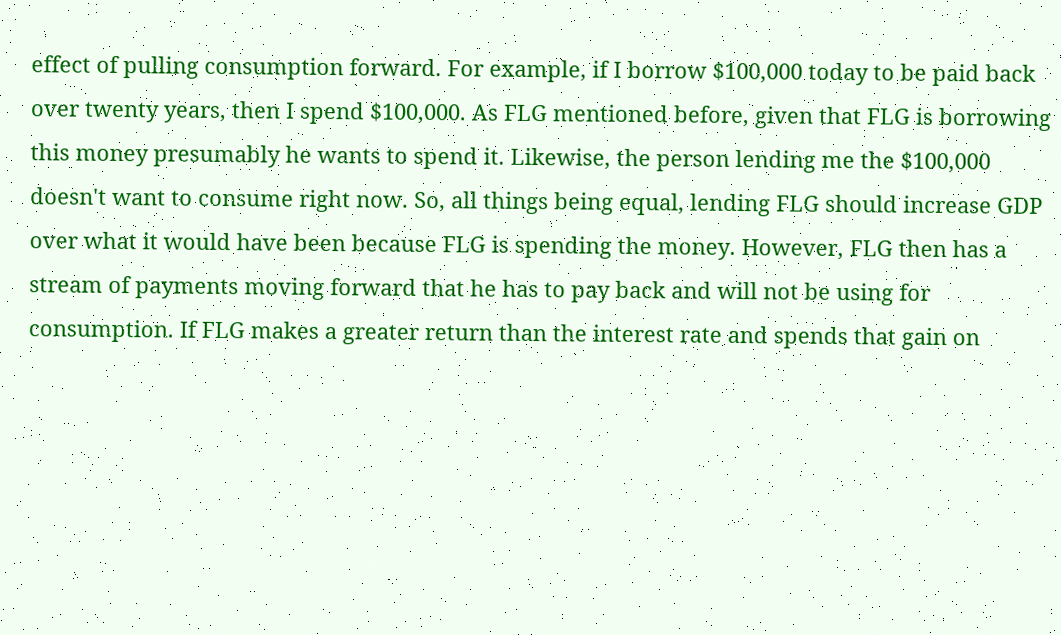effect of pulling consumption forward. For example, if I borrow $100,000 today to be paid back over twenty years, then I spend $100,000. As FLG mentioned before, given that FLG is borrowing this money presumably he wants to spend it. Likewise, the person lending me the $100,000 doesn't want to consume right now. So, all things being equal, lending FLG should increase GDP over what it would have been because FLG is spending the money. However, FLG then has a stream of payments moving forward that he has to pay back and will not be using for consumption. If FLG makes a greater return than the interest rate and spends that gain on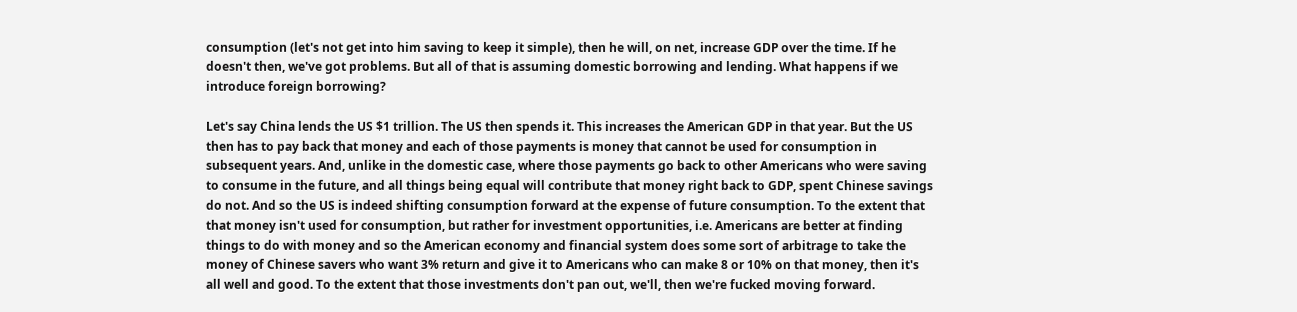consumption (let's not get into him saving to keep it simple), then he will, on net, increase GDP over the time. If he doesn't then, we've got problems. But all of that is assuming domestic borrowing and lending. What happens if we introduce foreign borrowing?

Let's say China lends the US $1 trillion. The US then spends it. This increases the American GDP in that year. But the US then has to pay back that money and each of those payments is money that cannot be used for consumption in subsequent years. And, unlike in the domestic case, where those payments go back to other Americans who were saving to consume in the future, and all things being equal will contribute that money right back to GDP, spent Chinese savings do not. And so the US is indeed shifting consumption forward at the expense of future consumption. To the extent that that money isn't used for consumption, but rather for investment opportunities, i.e. Americans are better at finding things to do with money and so the American economy and financial system does some sort of arbitrage to take the money of Chinese savers who want 3% return and give it to Americans who can make 8 or 10% on that money, then it's all well and good. To the extent that those investments don't pan out, we'll, then we're fucked moving forward.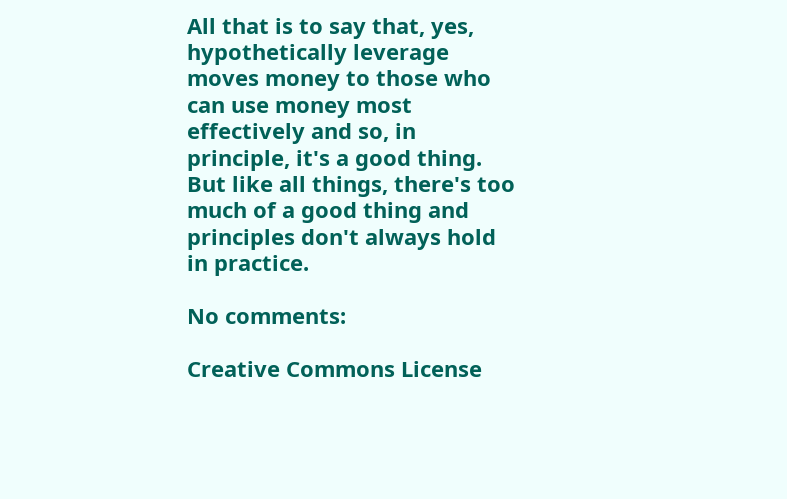All that is to say that, yes, hypothetically leverage moves money to those who can use money most effectively and so, in principle, it's a good thing. But like all things, there's too much of a good thing and principles don't always hold in practice.

No comments:

Creative Commons License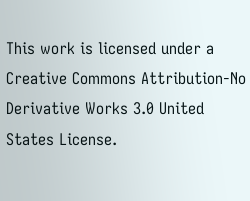This work is licensed under a Creative Commons Attribution-No Derivative Works 3.0 United States License.